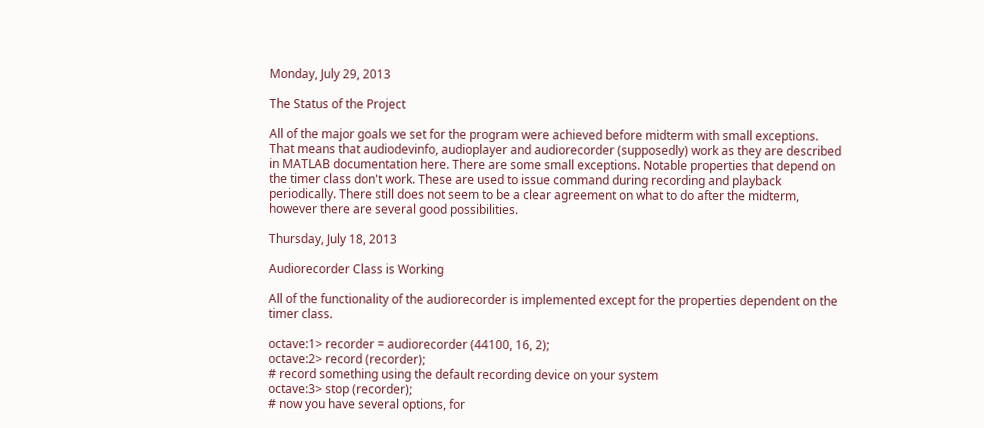Monday, July 29, 2013

The Status of the Project

All of the major goals we set for the program were achieved before midterm with small exceptions. That means that audiodevinfo, audioplayer and audiorecorder (supposedly) work as they are described in MATLAB documentation here. There are some small exceptions. Notable properties that depend on the timer class don't work. These are used to issue command during recording and playback periodically. There still does not seem to be a clear agreement on what to do after the midterm, however there are several good possibilities.

Thursday, July 18, 2013

Audiorecorder Class is Working

All of the functionality of the audiorecorder is implemented except for the properties dependent on the timer class.

octave:1> recorder = audiorecorder (44100, 16, 2);
octave:2> record (recorder);
# record something using the default recording device on your system
octave:3> stop (recorder);
# now you have several options, for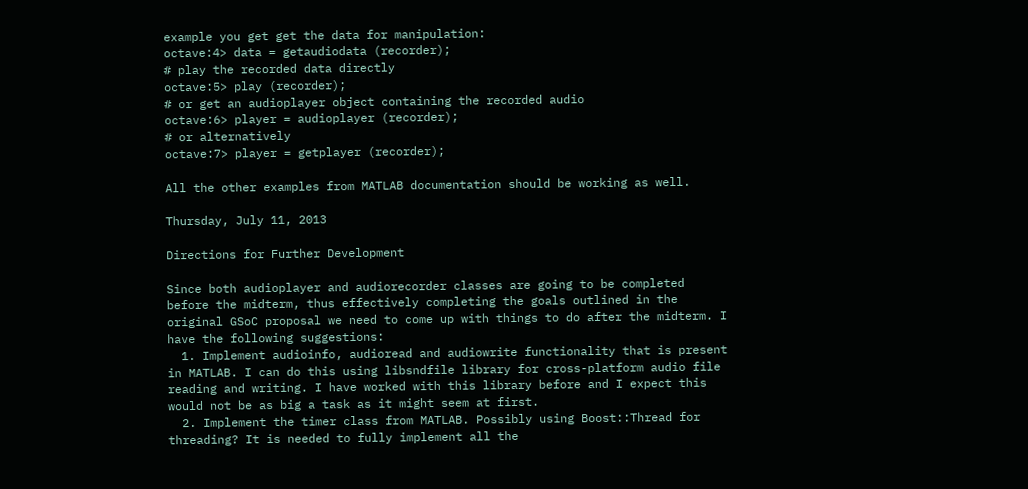example you get get the data for manipulation:
octave:4> data = getaudiodata (recorder);
# play the recorded data directly
octave:5> play (recorder);
# or get an audioplayer object containing the recorded audio
octave:6> player = audioplayer (recorder);
# or alternatively
octave:7> player = getplayer (recorder);

All the other examples from MATLAB documentation should be working as well.

Thursday, July 11, 2013

Directions for Further Development

Since both audioplayer and audiorecorder classes are going to be completed before the midterm, thus effectively completing the goals outlined in the original GSoC proposal we need to come up with things to do after the midterm. I have the following suggestions:
  1. Implement audioinfo, audioread and audiowrite functionality that is present in MATLAB. I can do this using libsndfile library for cross-platform audio file reading and writing. I have worked with this library before and I expect this would not be as big a task as it might seem at first.
  2. Implement the timer class from MATLAB. Possibly using Boost::Thread for threading? It is needed to fully implement all the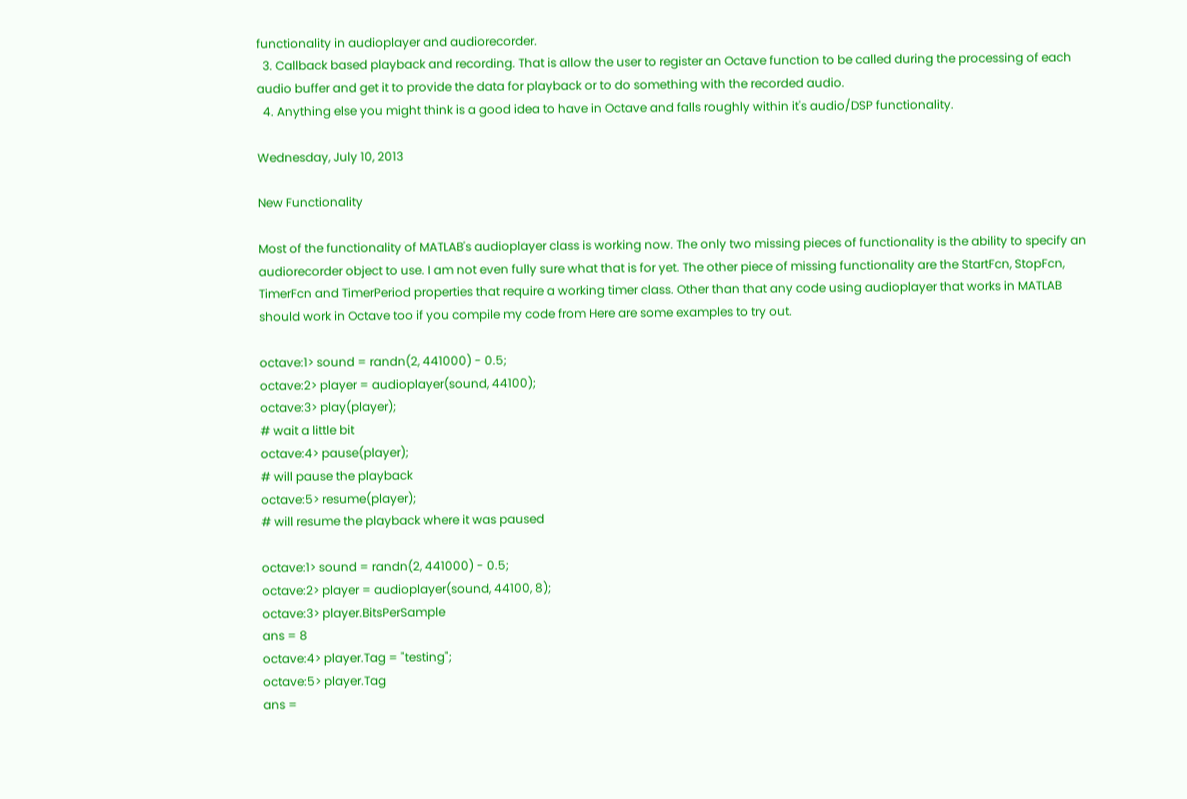functionality in audioplayer and audiorecorder.
  3. Callback based playback and recording. That is allow the user to register an Octave function to be called during the processing of each audio buffer and get it to provide the data for playback or to do something with the recorded audio.
  4. Anything else you might think is a good idea to have in Octave and falls roughly within it's audio/DSP functionality.

Wednesday, July 10, 2013

New Functionality

Most of the functionality of MATLAB's audioplayer class is working now. The only two missing pieces of functionality is the ability to specify an audiorecorder object to use. I am not even fully sure what that is for yet. The other piece of missing functionality are the StartFcn, StopFcn, TimerFcn and TimerPeriod properties that require a working timer class. Other than that any code using audioplayer that works in MATLAB should work in Octave too if you compile my code from Here are some examples to try out.

octave:1> sound = randn(2, 441000) - 0.5;
octave:2> player = audioplayer(sound, 44100);
octave:3> play(player);
# wait a little bit
octave:4> pause(player);
# will pause the playback
octave:5> resume(player);
# will resume the playback where it was paused

octave:1> sound = randn(2, 441000) - 0.5;
octave:2> player = audioplayer(sound, 44100, 8);
octave:3> player.BitsPerSample
ans = 8
octave:4> player.Tag = "testing";
octave:5> player.Tag
ans =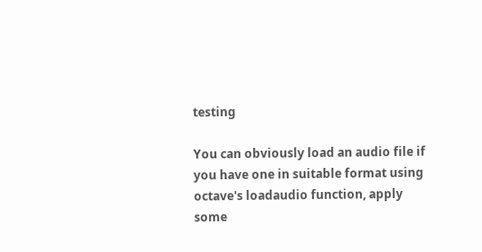testing

You can obviously load an audio file if you have one in suitable format using octave's loadaudio function, apply some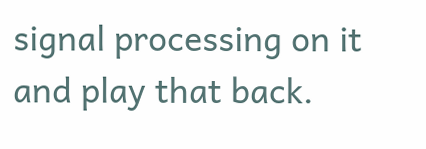signal processing on it and play that back.